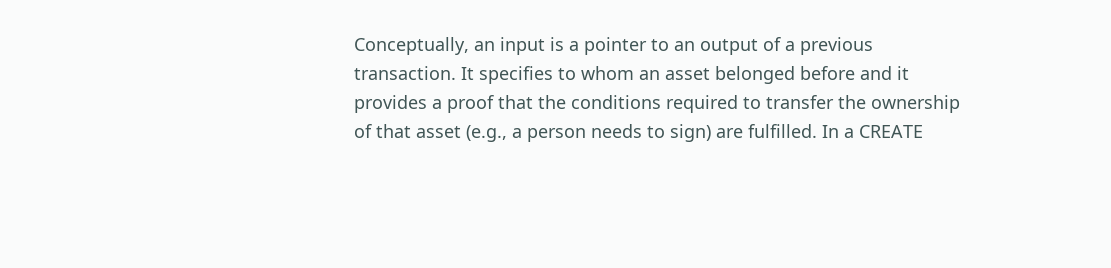Conceptually, an input is a pointer to an output of a previous transaction. It specifies to whom an asset belonged before and it provides a proof that the conditions required to transfer the ownership of that asset (e.g., a person needs to sign) are fulfilled. In a CREATE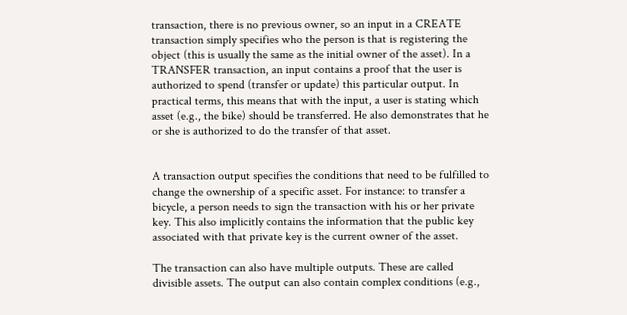transaction, there is no previous owner, so an input in a CREATE transaction simply specifies who the person is that is registering the object (this is usually the same as the initial owner of the asset). In a TRANSFER transaction, an input contains a proof that the user is authorized to spend (transfer or update) this particular output. In practical terms, this means that with the input, a user is stating which asset (e.g., the bike) should be transferred. He also demonstrates that he or she is authorized to do the transfer of that asset.


A transaction output specifies the conditions that need to be fulfilled to change the ownership of a specific asset. For instance: to transfer a bicycle, a person needs to sign the transaction with his or her private key. This also implicitly contains the information that the public key associated with that private key is the current owner of the asset.

The transaction can also have multiple outputs. These are called divisible assets. The output can also contain complex conditions (e.g.,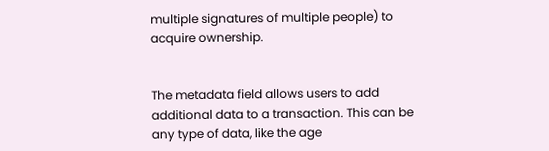multiple signatures of multiple people) to acquire ownership.


The metadata field allows users to add additional data to a transaction. This can be any type of data, like the age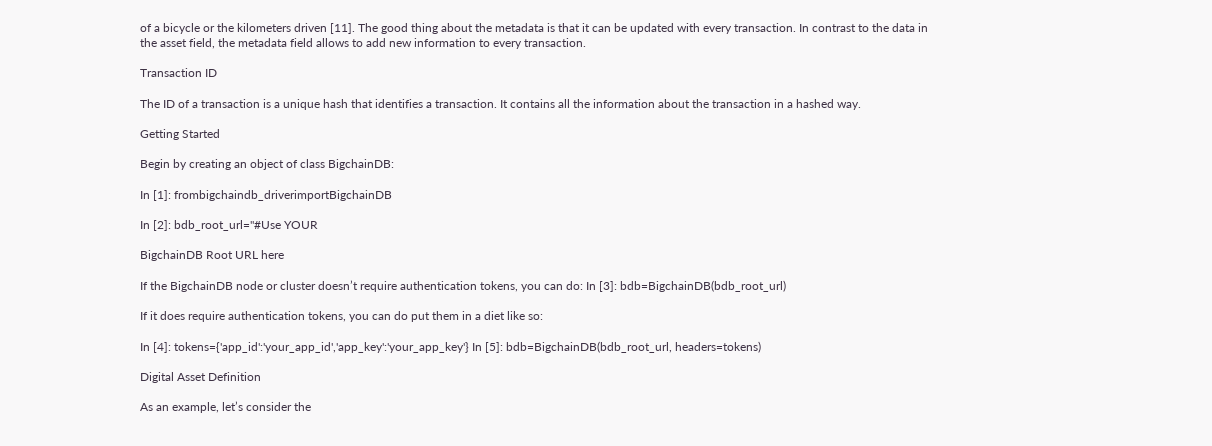of a bicycle or the kilometers driven [11]. The good thing about the metadata is that it can be updated with every transaction. In contrast to the data in the asset field, the metadata field allows to add new information to every transaction.

Transaction ID

The ID of a transaction is a unique hash that identifies a transaction. It contains all the information about the transaction in a hashed way.

Getting Started

Begin by creating an object of class BigchainDB:

In [1]: frombigchaindb_driverimportBigchainDB

In [2]: bdb_root_url=''#Use YOUR

BigchainDB Root URL here

If the BigchainDB node or cluster doesn’t require authentication tokens, you can do: In [3]: bdb=BigchainDB(bdb_root_url)

If it does require authentication tokens, you can do put them in a diet like so:

In [4]: tokens={'app_id':'your_app_id','app_key':'your_app_key'} In [5]: bdb=BigchainDB(bdb_root_url, headers=tokens)

Digital Asset Definition

As an example, let’s consider the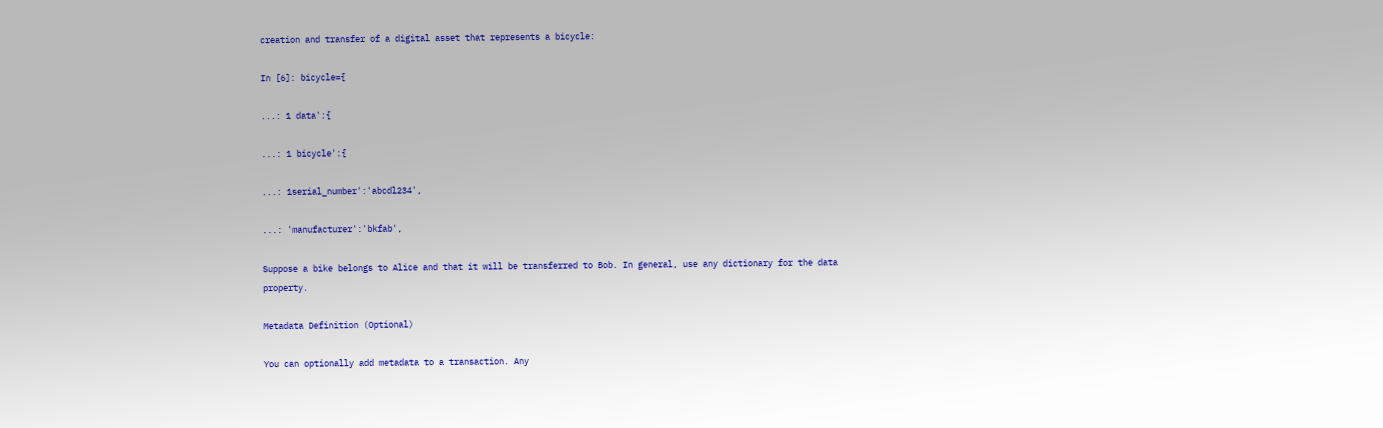creation and transfer of a digital asset that represents a bicycle:

In [6]: bicycle={

...: 1 data':{

...: 1 bicycle':{

...: 1serial_number':'abcdl234',

...: 'manufacturer':'bkfab',

Suppose a bike belongs to Alice and that it will be transferred to Bob. In general, use any dictionary for the data property.

Metadata Definition (Optional)

You can optionally add metadata to a transaction. Any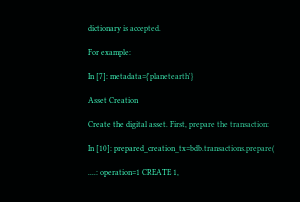dictionary is accepted.

For example:

In [7]: metadata={'planetearth'}

Asset Creation

Create the digital asset. First, prepare the transaction:

In [10]: prepared_creation_tx=bdb.transactions.prepare(

....: operation=1 CREATE 1,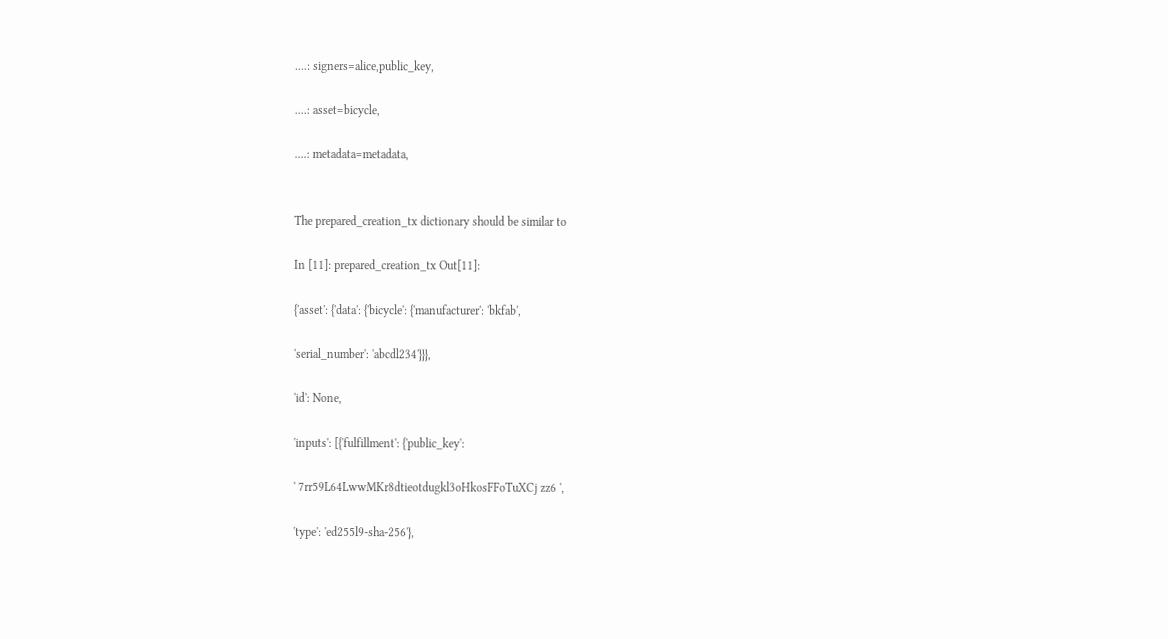....: signers=alice,public_key,

....: asset=bicycle,

....: metadata=metadata,


The prepared_creation_tx dictionary should be similar to

In [11]: prepared_creation_tx Out[11]:

{'asset': {'data': {'bicycle': {'manufacturer': 'bkfab',

'serial_number': 'abcdl234'}}},

'id': None,

'inputs': [{'fulfillment': {'public_key':

' 7rr59L64LwwMKr8dtieotdugkl3oHkosFFoTuXCj zz6 ',

'type': 'ed255l9-sha-256'},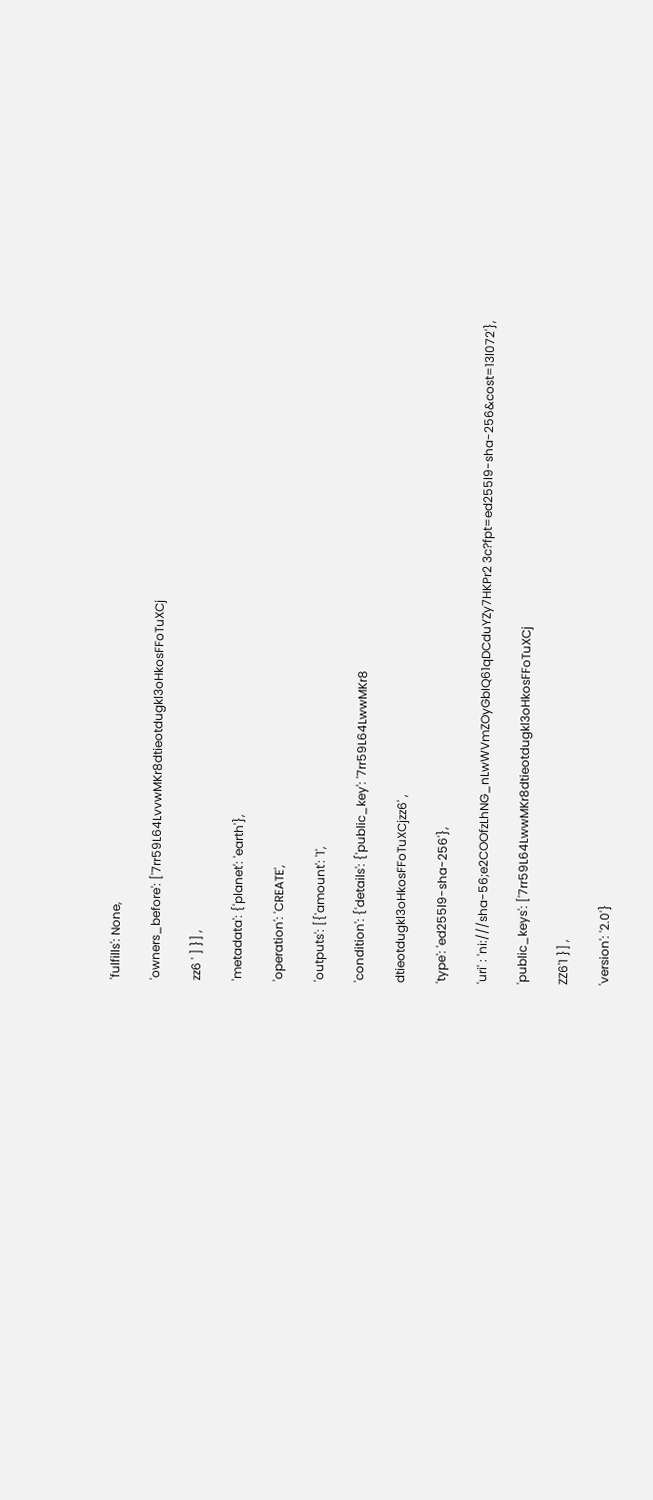'fulfills': None,

'owners_before': ['7rr59L64LvvwMKr8dtieotdugkl3oHkosFFoTuXCj

zz6 ' ] }] ,

'metadata': {'planet': 'earth'},

'operation': 'CREATE',

'outputs': [{'amount': '1',

'condition': {'details': {'public_key': '7rr59L64LwwMKr8

dtieotdugkl3oHkosFFoTuXCjzz6' ,

'type': 'ed255l9-sha-256'},

'uri' : 'ni:///sha-56;e2COOfzLhNG_nLwWVmZOyGbIQ61qDCduYZy7HKPr2 3c?fpt=ed255l9-sha-256&cost=13l072'},

'public_keys': ['7rr59L64LwwMKr8dtieotdugkl3oHkosFFoTuXCj

ZZ6'1 }] ,

'version': '2.0'}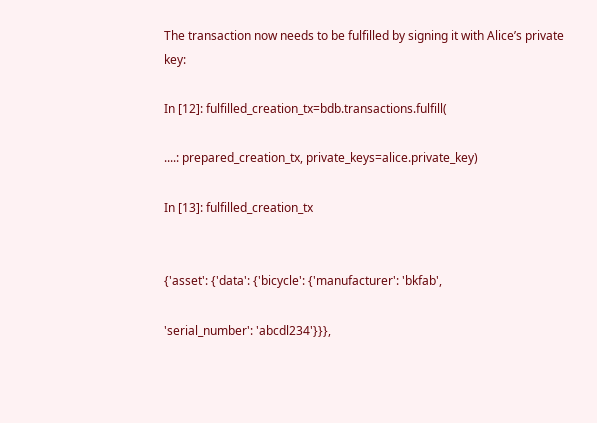The transaction now needs to be fulfilled by signing it with Alice’s private key:

In [12]: fulfilled_creation_tx=bdb.transactions.fulfill(

....: prepared_creation_tx, private_keys=alice.private_key)

In [13]: fulfilled_creation_tx


{'asset': {'data': {'bicycle': {'manufacturer': 'bkfab',

'serial_number': 'abcdl234'}}},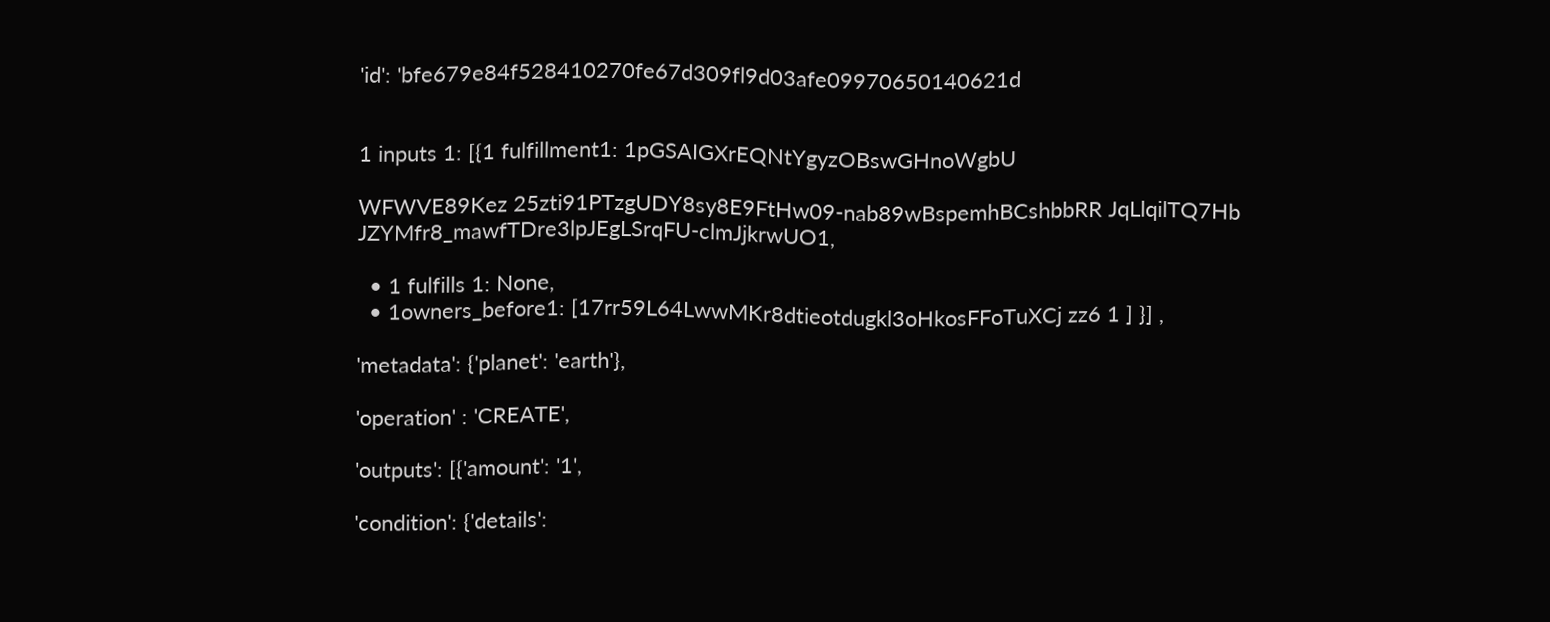'id': 'bfe679e84f528410270fe67d309fl9d03afe09970650140621d


1 inputs 1: [{1 fulfillment1: 1pGSAIGXrEQNtYgyzOBswGHnoWgbU

WFWVE89Kez 25zti91PTzgUDY8sy8E9FtHw09-nab89wBspemhBCshbbRR JqLlqilTQ7Hb JZYMfr8_mawfTDre3lpJEgLSrqFU-clmJjkrwUO1,

  • 1 fulfills 1: None,
  • 1owners_before1: [17rr59L64LwwMKr8dtieotdugkl3oHkosFFoTuXCj zz6 1 ] }] ,

'metadata': {'planet': 'earth'},

'operation' : 'CREATE',

'outputs': [{'amount': '1',

'condition': {'details':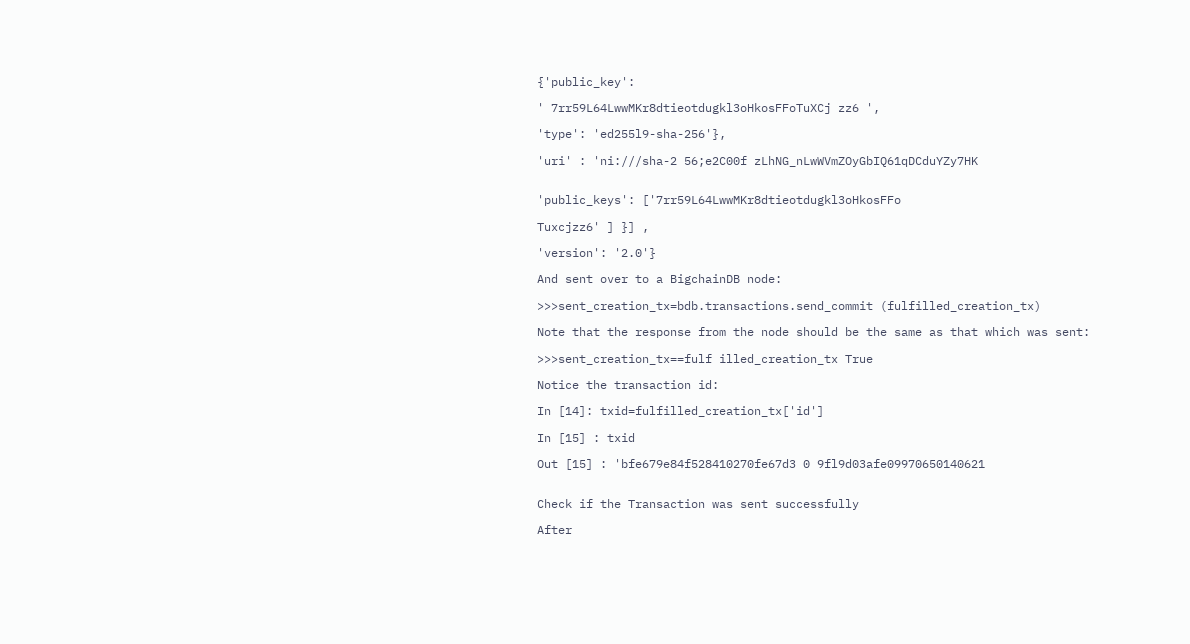{'public_key':

' 7rr59L64LwwMKr8dtieotdugkl3oHkosFFoTuXCj zz6 ',

'type': 'ed255l9-sha-256'},

'uri' : 'ni:///sha-2 56;e2C00f zLhNG_nLwWVmZOyGbIQ61qDCduYZy7HK


'public_keys': ['7rr59L64LwwMKr8dtieotdugkl3oHkosFFo

Tuxcjzz6' ] }] ,

'version': '2.0'}

And sent over to a BigchainDB node:

>>>sent_creation_tx=bdb.transactions.send_commit (fulfilled_creation_tx)

Note that the response from the node should be the same as that which was sent:

>>>sent_creation_tx==fulf illed_creation_tx True

Notice the transaction id:

In [14]: txid=fulfilled_creation_tx['id']

In [15] : txid

Out [15] : 'bfe679e84f528410270fe67d3 0 9fl9d03afe09970650140621


Check if the Transaction was sent successfully

After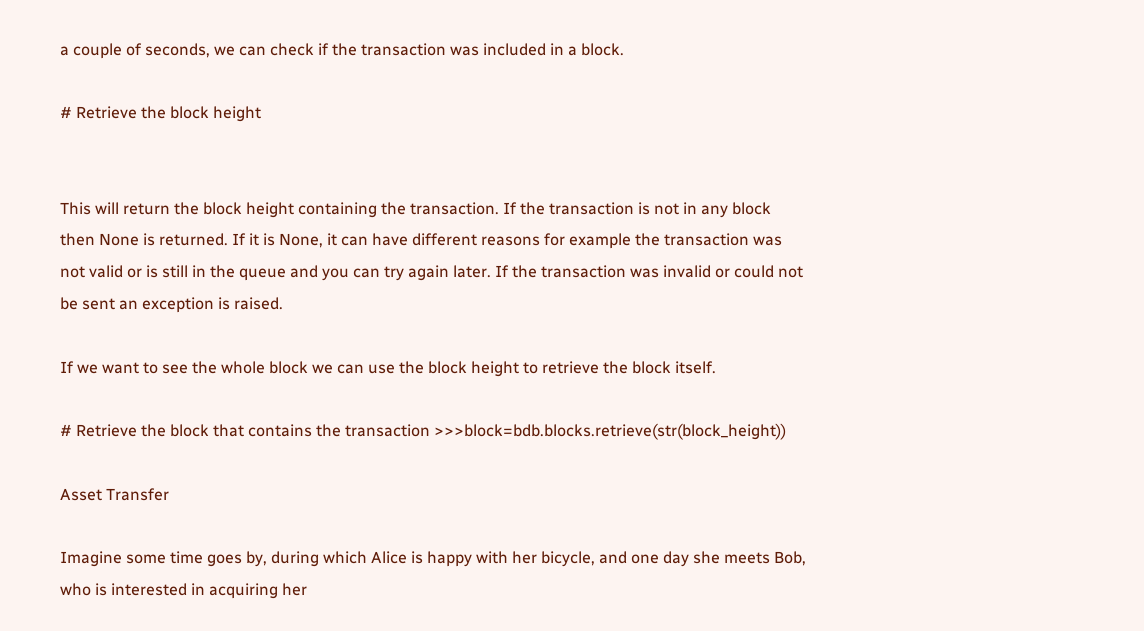a couple of seconds, we can check if the transaction was included in a block.

# Retrieve the block height


This will return the block height containing the transaction. If the transaction is not in any block then None is returned. If it is None, it can have different reasons for example the transaction was not valid or is still in the queue and you can try again later. If the transaction was invalid or could not be sent an exception is raised.

If we want to see the whole block we can use the block height to retrieve the block itself.

# Retrieve the block that contains the transaction >>>block=bdb.blocks.retrieve(str(block_height))

Asset Transfer

Imagine some time goes by, during which Alice is happy with her bicycle, and one day she meets Bob, who is interested in acquiring her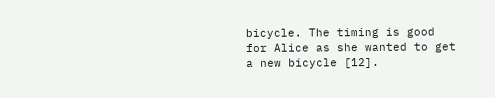bicycle. The timing is good for Alice as she wanted to get a new bicycle [12].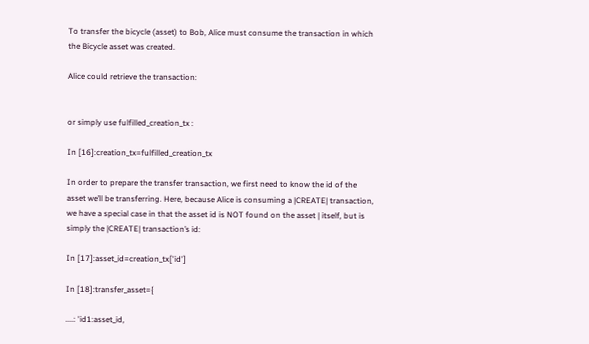To transfer the bicycle (asset) to Bob, Alice must consume the transaction in which the Bicycle asset was created.

Alice could retrieve the transaction:


or simply use fulfilled_creation_tx :

In [16]:creation_tx=fulfilled_creation_tx

In order to prepare the transfer transaction, we first need to know the id of the asset we’ll be transferring. Here, because Alice is consuming a |CREATE| transaction, we have a special case in that the asset id is NOT found on the asset | itself, but is simply the |CREATE| transaction’s id:

In [17]:asset_id=creation_tx['id']

In [18]:transfer_asset={

....: 'id1:asset_id,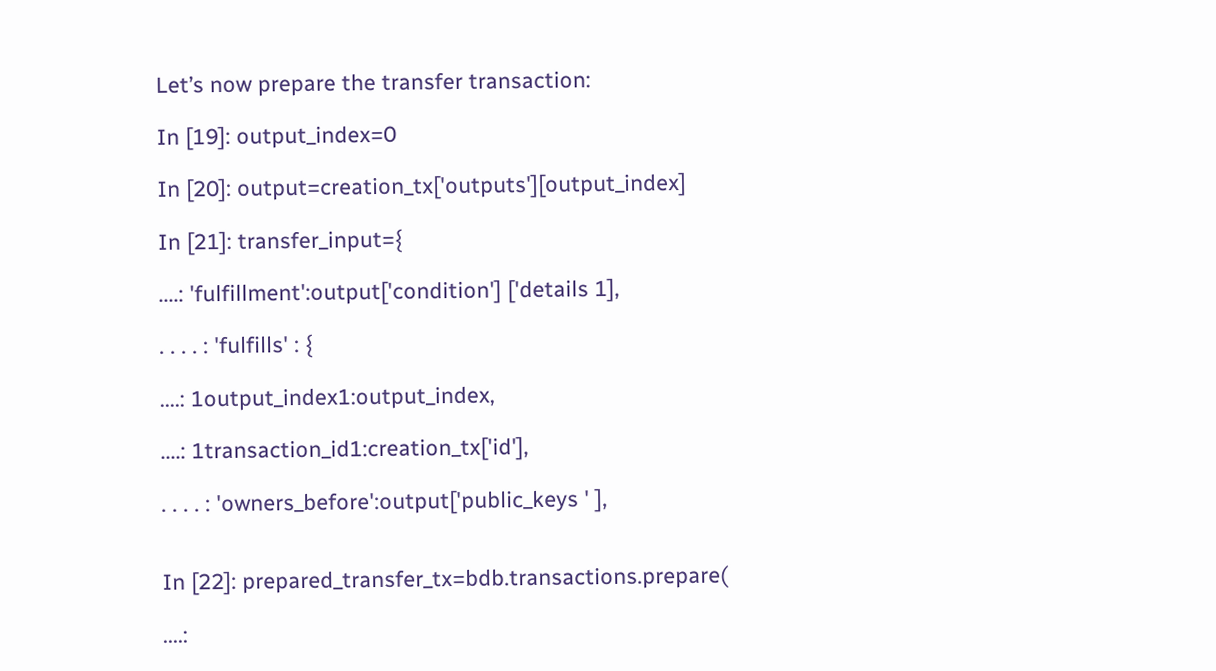Let’s now prepare the transfer transaction:

In [19]: output_index=0

In [20]: output=creation_tx['outputs'][output_index]

In [21]: transfer_input={

....: 'fulfillment':output['condition'] ['details 1],

. . . . : 'fulfills' : {

....: 1output_index1:output_index,

....: 1transaction_id1:creation_tx['id'],

. . . . : 'owners_before':output['public_keys ' ],


In [22]: prepared_transfer_tx=bdb.transactions.prepare(

....: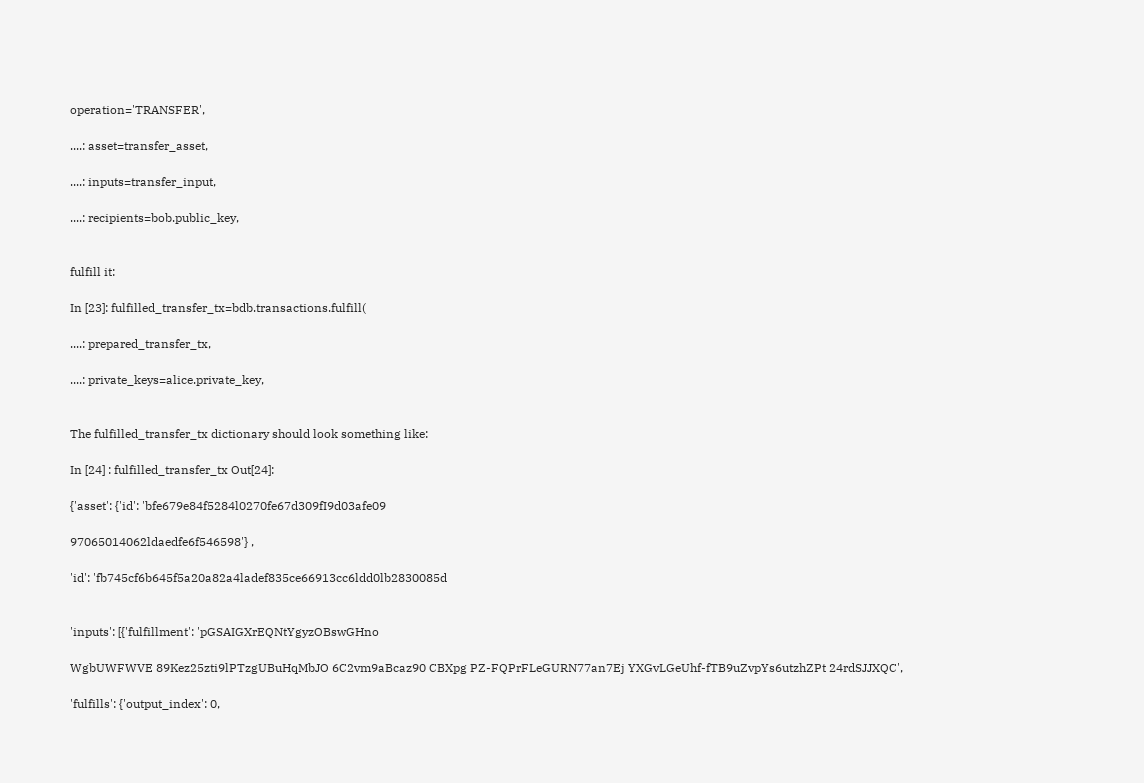operation='TRANSFER',

....: asset=transfer_asset,

....: inputs=transfer_input,

....: recipients=bob.public_key,


fulfill it:

In [23]: fulfilled_transfer_tx=bdb.transactions.fulfill(

....: prepared_transfer_tx,

....: private_keys=alice.private_key,


The fulfilled_transfer_tx dictionary should look something like:

In [24] : fulfilled_transfer_tx Out[24]:

{'asset': {'id': 'bfe679e84f5284l0270fe67d309fI9d03afe09

97065014062ldaedfe6f546598'} ,

'id': 'fb745cf6b645f5a20a82a4ladef835ce66913cc6ldd0lb2830085d


'inputs': [{'fulfillment': 'pGSAIGXrEQNtYgyzOBswGHno

WgbUWFWVE 89Kez25zti9lPTzgUBuHqMbJO 6C2vm9aBcaz90 CBXpg PZ-FQPrFLeGURN77an7Ej YXGvLGeUhf-fTB9uZvpYs6utzhZPt 24rdSJJXQC',

'fulfills': {'output_index': 0,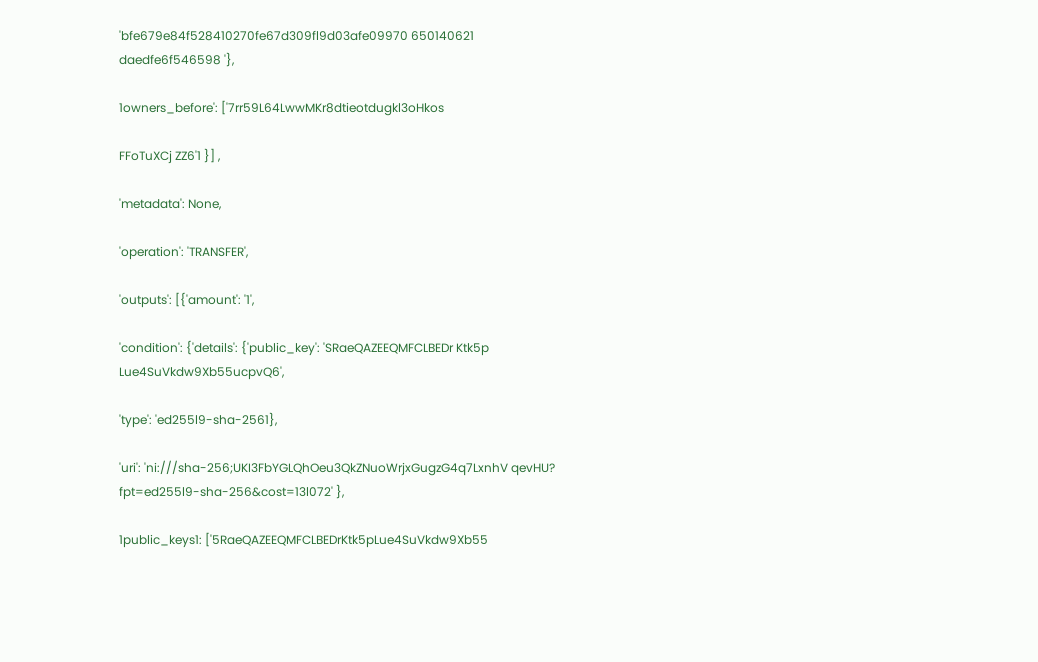'bfe679e84f528410270fe67d309fl9d03afe09970 650140621 daedfe6f546598 '},

1owners_before': ['7rr59L64LwwMKr8dtieotdugkl3oHkos

FFoTuXCj ZZ6'1 }] ,

'metadata': None,

'operation': 'TRANSFER',

'outputs': [{'amount': '1',

'condition': {'details': {'public_key': 'SRaeQAZEEQMFCLBEDr Ktk5p Lue4SuVkdw9Xb55ucpvQ6',

'type': 'ed255l9-sha-2561},

'uri': 'ni:///sha-256;UKI3FbYGLQhOeu3QkZNuoWrjxGugzG4q7LxnhV qevHU? fpt=ed255l9-sha-256&cost=13l072' },

1public_keys1: ['5RaeQAZEEQMFCLBEDrKtk5pLue4SuVkdw9Xb55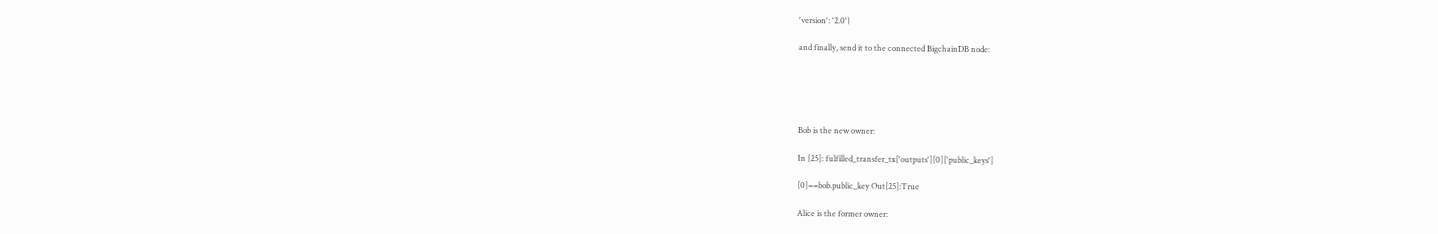'version': '2.0'}

and finally, send it to the connected BigchainDB node:





Bob is the new owner:

In [25]: fulfilled_transfer_tx['outputs'][0]['public_keys']

[0]==bob.public_key Out[25]:True

Alice is the former owner: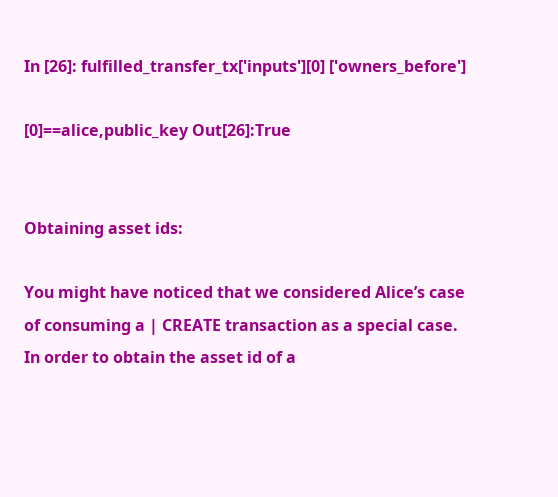In [26]: fulfilled_transfer_tx['inputs'][0] ['owners_before']

[0]==alice,public_key Out[26]:True


Obtaining asset ids:

You might have noticed that we considered Alice’s case of consuming a | CREATE transaction as a special case. In order to obtain the asset id of a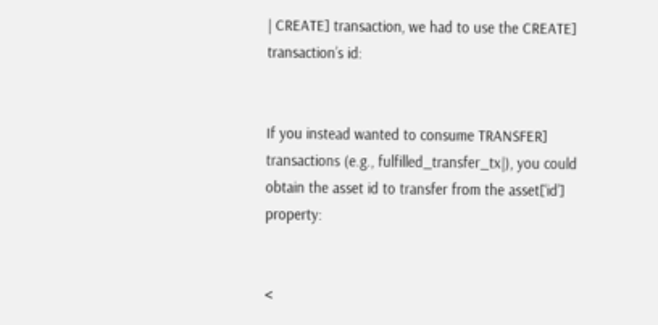| CREATE] transaction, we had to use the CREATE] transaction’s id:


If you instead wanted to consume TRANSFER] transactions (e.g., fulfilled_transfer_tx|), you could obtain the asset id to transfer from the asset[‘id’] property:


<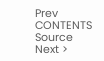Prev   CONTENTS   Source   Next >